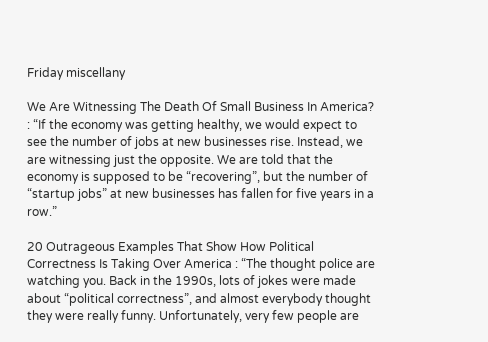Friday miscellany

We Are Witnessing The Death Of Small Business In America? : “If the economy was getting healthy, we would expect to see the number of jobs at new businesses rise. Instead, we are witnessing just the opposite. We are told that the economy is supposed to be “recovering”, but the number of “startup jobs” at new businesses has fallen for five years in a row.”

20 Outrageous Examples That Show How Political Correctness Is Taking Over America : “The thought police are watching you. Back in the 1990s, lots of jokes were made about “political correctness”, and almost everybody thought they were really funny. Unfortunately, very few people are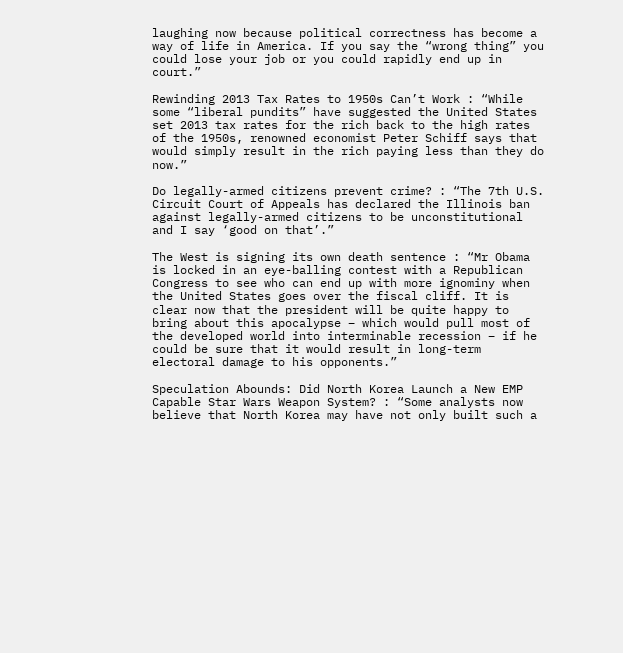laughing now because political correctness has become a way of life in America. If you say the “wrong thing” you could lose your job or you could rapidly end up in court.”

Rewinding 2013 Tax Rates to 1950s Can’t Work : “While some “liberal pundits” have suggested the United States set 2013 tax rates for the rich back to the high rates of the 1950s, renowned economist Peter Schiff says that would simply result in the rich paying less than they do now.”

Do legally-armed citizens prevent crime? : “The 7th U.S. Circuit Court of Appeals has declared the Illinois ban against legally-armed citizens to be unconstitutional and I say ‘good on that’.”

The West is signing its own death sentence : “Mr Obama is locked in an eye-balling contest with a Republican Congress to see who can end up with more ignominy when the United States goes over the fiscal cliff. It is clear now that the president will be quite happy to bring about this apocalypse – which would pull most of the developed world into interminable recession – if he could be sure that it would result in long-term electoral damage to his opponents.”

Speculation Abounds: Did North Korea Launch a New EMP Capable Star Wars Weapon System? : “Some analysts now believe that North Korea may have not only built such a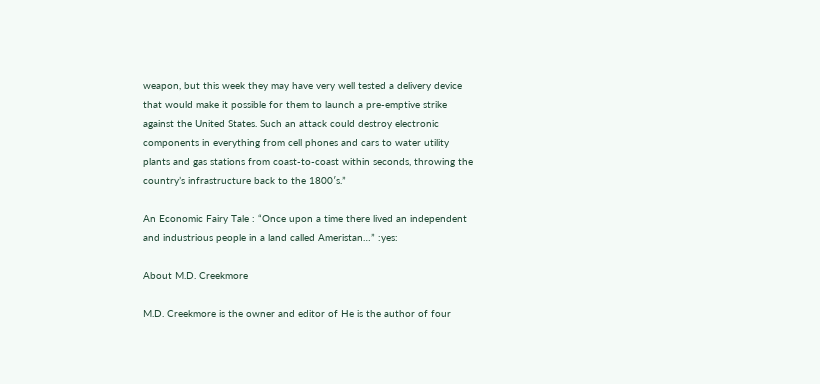weapon, but this week they may have very well tested a delivery device that would make it possible for them to launch a pre-emptive strike against the United States. Such an attack could destroy electronic components in everything from cell phones and cars to water utility plants and gas stations from coast-to-coast within seconds, throwing the country’s infrastructure back to the 1800′s.”

An Economic Fairy Tale : “Once upon a time there lived an independent and industrious people in a land called Ameristan…” :yes:

About M.D. Creekmore

M.D. Creekmore is the owner and editor of He is the author of four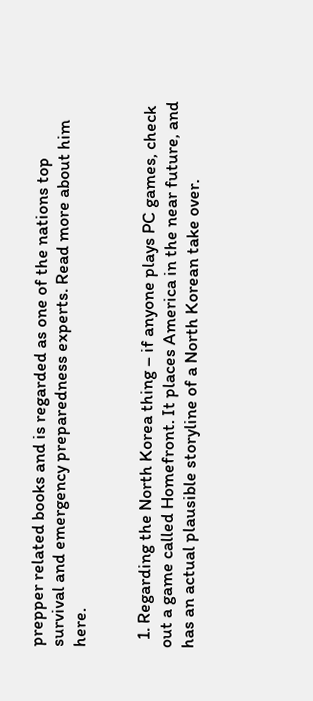prepper related books and is regarded as one of the nations top survival and emergency preparedness experts. Read more about him here.


  1. Regarding the North Korea thing – if anyone plays PC games, check out a game called Homefront. It places America in the near future, and has an actual plausible storyline of a North Korean take over.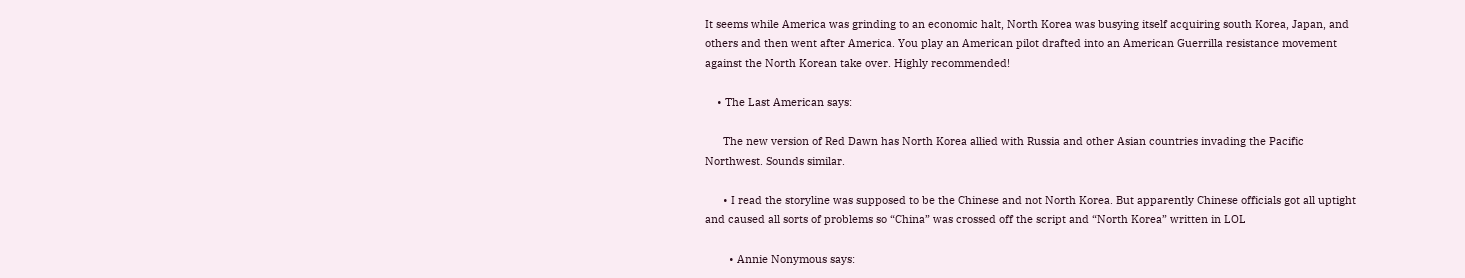It seems while America was grinding to an economic halt, North Korea was busying itself acquiring south Korea, Japan, and others and then went after America. You play an American pilot drafted into an American Guerrilla resistance movement against the North Korean take over. Highly recommended!

    • The Last American says:

      The new version of Red Dawn has North Korea allied with Russia and other Asian countries invading the Pacific Northwest. Sounds similar.

      • I read the storyline was supposed to be the Chinese and not North Korea. But apparently Chinese officials got all uptight and caused all sorts of problems so “China” was crossed off the script and “North Korea” written in LOL

        • Annie Nonymous says: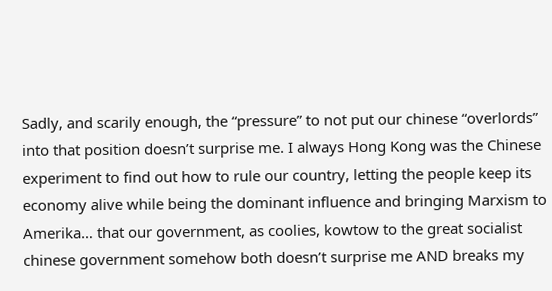Sadly, and scarily enough, the “pressure” to not put our chinese “overlords” into that position doesn’t surprise me. I always Hong Kong was the Chinese experiment to find out how to rule our country, letting the people keep its economy alive while being the dominant influence and bringing Marxism to Amerika… that our government, as coolies, kowtow to the great socialist chinese government somehow both doesn’t surprise me AND breaks my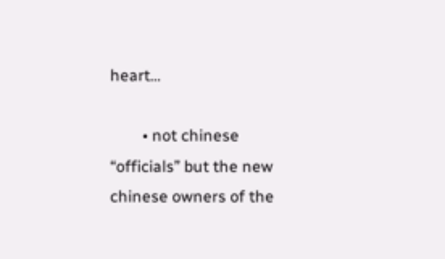heart…

        • not chinese “officials” but the new chinese owners of the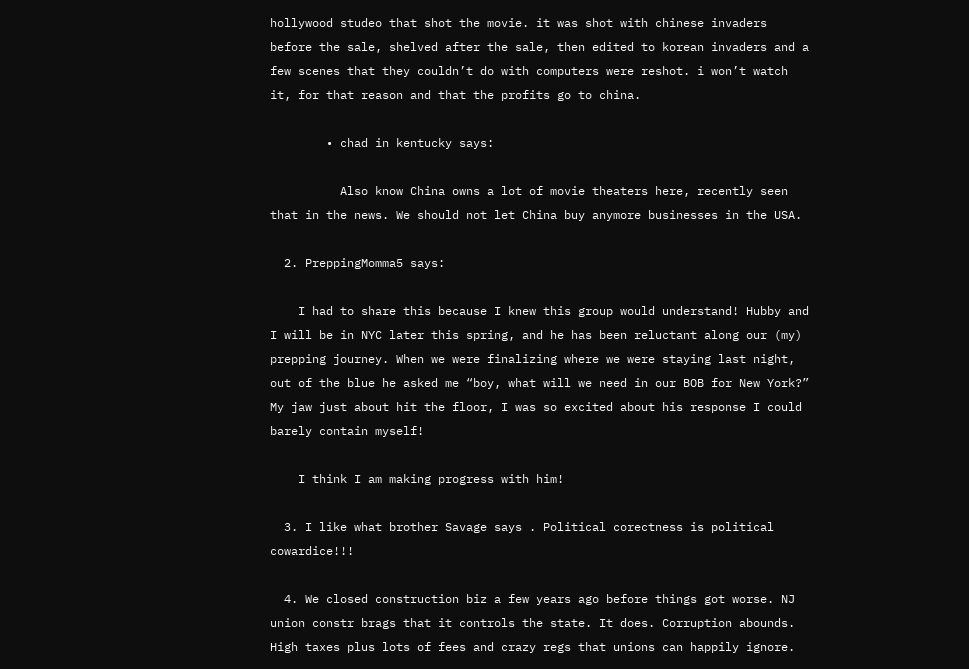hollywood studeo that shot the movie. it was shot with chinese invaders before the sale, shelved after the sale, then edited to korean invaders and a few scenes that they couldn’t do with computers were reshot. i won’t watch it, for that reason and that the profits go to china.

        • chad in kentucky says:

          Also know China owns a lot of movie theaters here, recently seen that in the news. We should not let China buy anymore businesses in the USA.

  2. PreppingMomma5 says:

    I had to share this because I knew this group would understand! Hubby and I will be in NYC later this spring, and he has been reluctant along our (my) prepping journey. When we were finalizing where we were staying last night, out of the blue he asked me “boy, what will we need in our BOB for New York?” My jaw just about hit the floor, I was so excited about his response I could barely contain myself!

    I think I am making progress with him!

  3. I like what brother Savage says . Political corectness is political cowardice!!!

  4. We closed construction biz a few years ago before things got worse. NJ union constr brags that it controls the state. It does. Corruption abounds. High taxes plus lots of fees and crazy regs that unions can happily ignore.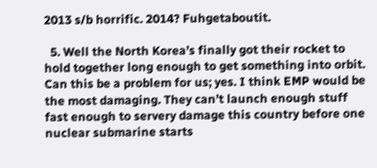2013 s/b horrific. 2014? Fuhgetaboutit.

  5. Well the North Korea’s finally got their rocket to hold together long enough to get something into orbit. Can this be a problem for us; yes. I think EMP would be the most damaging. They can’t launch enough stuff fast enough to servery damage this country before one nuclear submarine starts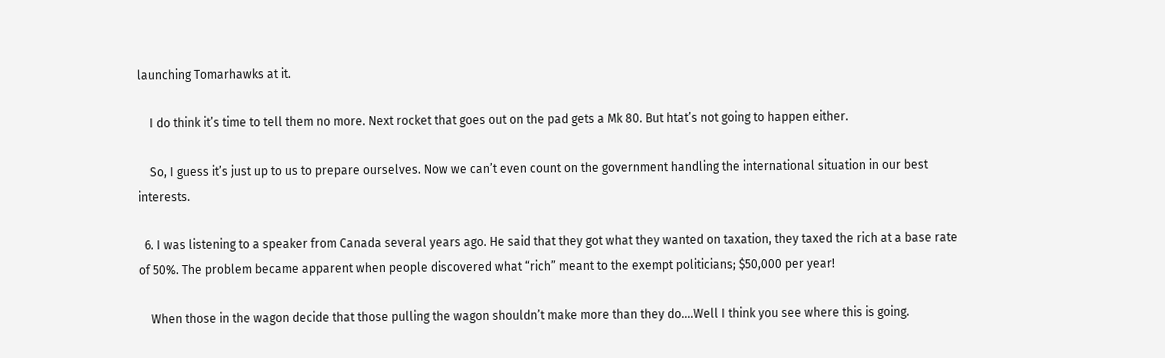launching Tomarhawks at it.

    I do think it’s time to tell them no more. Next rocket that goes out on the pad gets a Mk 80. But htat’s not going to happen either.

    So, I guess it’s just up to us to prepare ourselves. Now we can’t even count on the government handling the international situation in our best interests.

  6. I was listening to a speaker from Canada several years ago. He said that they got what they wanted on taxation, they taxed the rich at a base rate of 50%. The problem became apparent when people discovered what “rich” meant to the exempt politicians; $50,000 per year!

    When those in the wagon decide that those pulling the wagon shouldn’t make more than they do….Well I think you see where this is going.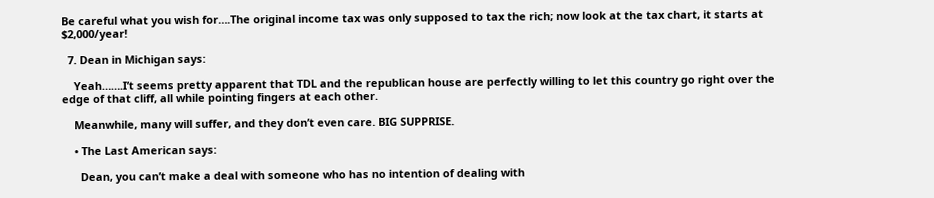Be careful what you wish for….The original income tax was only supposed to tax the rich; now look at the tax chart, it starts at $2,000/year!

  7. Dean in Michigan says:

    Yeah…….I’t seems pretty apparent that TDL and the republican house are perfectly willing to let this country go right over the edge of that cliff, all while pointing fingers at each other.

    Meanwhile, many will suffer, and they don’t even care. BIG SUPPRISE.

    • The Last American says:

      Dean, you can’t make a deal with someone who has no intention of dealing with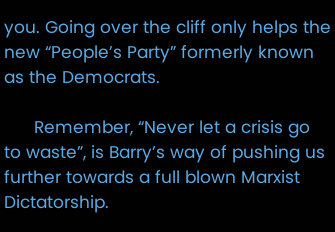you. Going over the cliff only helps the new “People’s Party” formerly known as the Democrats.

      Remember, “Never let a crisis go to waste”, is Barry’s way of pushing us further towards a full blown Marxist Dictatorship.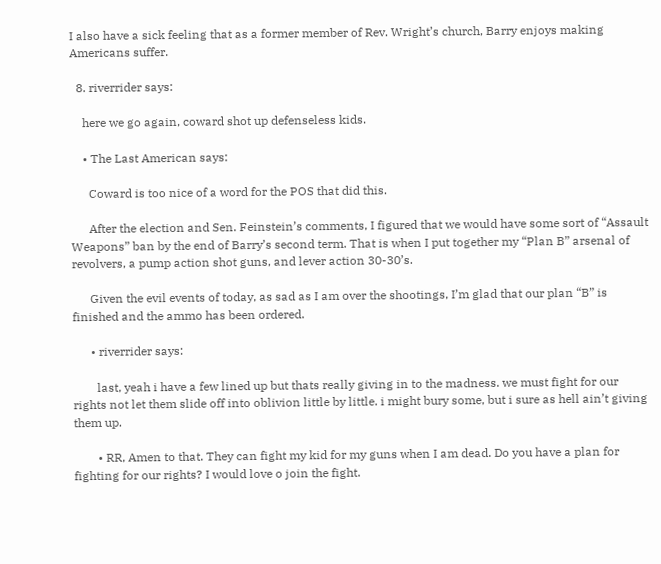I also have a sick feeling that as a former member of Rev. Wright’s church, Barry enjoys making Americans suffer.

  8. riverrider says:

    here we go again, coward shot up defenseless kids.

    • The Last American says:

      Coward is too nice of a word for the POS that did this.

      After the election and Sen. Feinstein’s comments, I figured that we would have some sort of “Assault Weapons” ban by the end of Barry’s second term. That is when I put together my “Plan B” arsenal of revolvers, a pump action shot guns, and lever action 30-30’s.

      Given the evil events of today, as sad as I am over the shootings, I’m glad that our plan “B” is finished and the ammo has been ordered.

      • riverrider says:

        last, yeah i have a few lined up but thats really giving in to the madness. we must fight for our rights not let them slide off into oblivion little by little. i might bury some, but i sure as hell ain’t giving them up.

        • RR, Amen to that. They can fight my kid for my guns when I am dead. Do you have a plan for fighting for our rights? I would love o join the fight.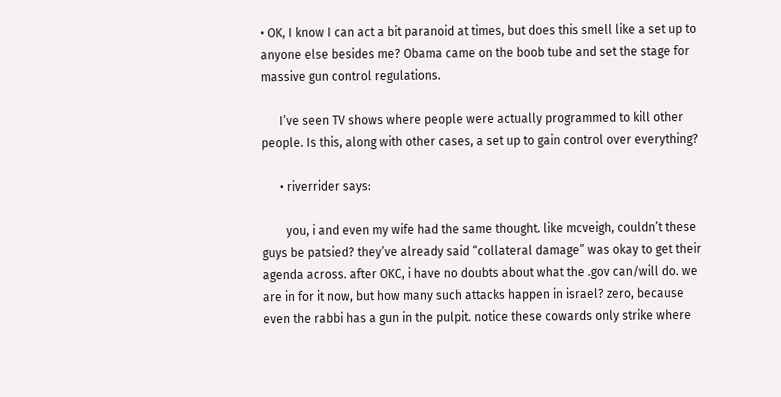• OK, I know I can act a bit paranoid at times, but does this smell like a set up to anyone else besides me? Obama came on the boob tube and set the stage for massive gun control regulations.

      I’ve seen TV shows where people were actually programmed to kill other people. Is this, along with other cases, a set up to gain control over everything?

      • riverrider says:

        you, i and even my wife had the same thought. like mcveigh, couldn’t these guys be patsied? they’ve already said “collateral damage” was okay to get their agenda across. after OKC, i have no doubts about what the .gov can/will do. we are in for it now, but how many such attacks happen in israel? zero, because even the rabbi has a gun in the pulpit. notice these cowards only strike where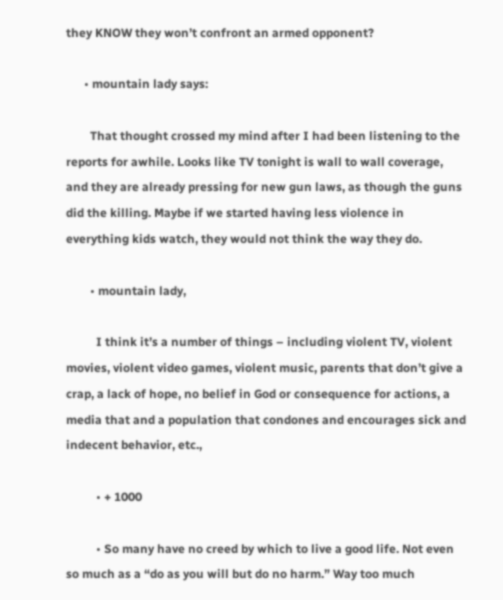they KNOW they won’t confront an armed opponent?

      • mountain lady says:

        That thought crossed my mind after I had been listening to the reports for awhile. Looks like TV tonight is wall to wall coverage, and they are already pressing for new gun laws, as though the guns did the killing. Maybe if we started having less violence in everything kids watch, they would not think the way they do.

        • mountain lady,

          I think it’s a number of things – including violent TV, violent movies, violent video games, violent music, parents that don’t give a crap, a lack of hope, no belief in God or consequence for actions, a media that and a population that condones and encourages sick and indecent behavior, etc.,

          • + 1000

          • So many have no creed by which to live a good life. Not even so much as a “do as you will but do no harm.” Way too much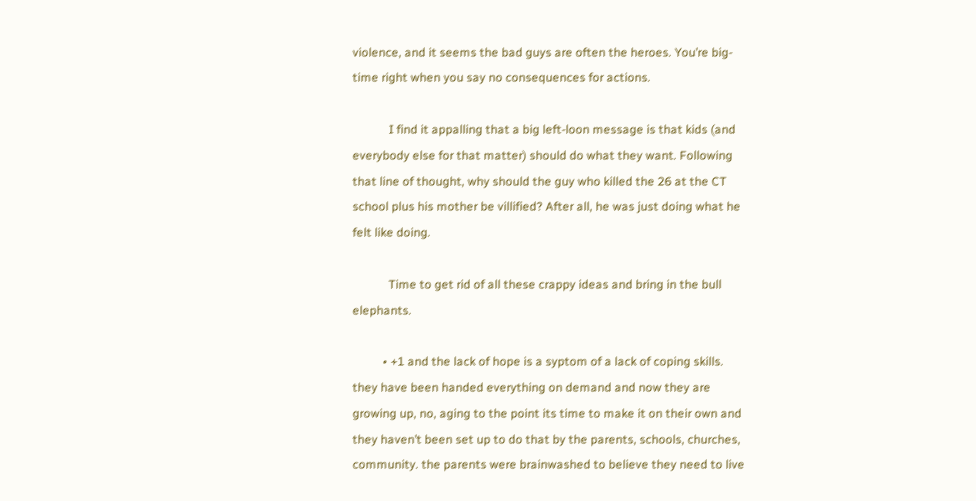violence, and it seems the bad guys are often the heroes. You’re big-time right when you say no consequences for actions.

            I find it appalling that a big left-loon message is that kids (and everybody else for that matter) should do what they want. Following that line of thought, why should the guy who killed the 26 at the CT school plus his mother be villified? After all, he was just doing what he felt like doing.

            Time to get rid of all these crappy ideas and bring in the bull elephants.

          • +1 and the lack of hope is a syptom of a lack of coping skills. they have been handed everything on demand and now they are growing up, no, aging to the point its time to make it on their own and they haven’t been set up to do that by the parents, schools, churches, community. the parents were brainwashed to believe they need to live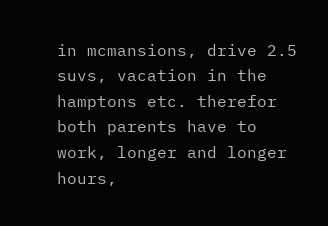in mcmansions, drive 2.5 suvs, vacation in the hamptons etc. therefor both parents have to work, longer and longer hours,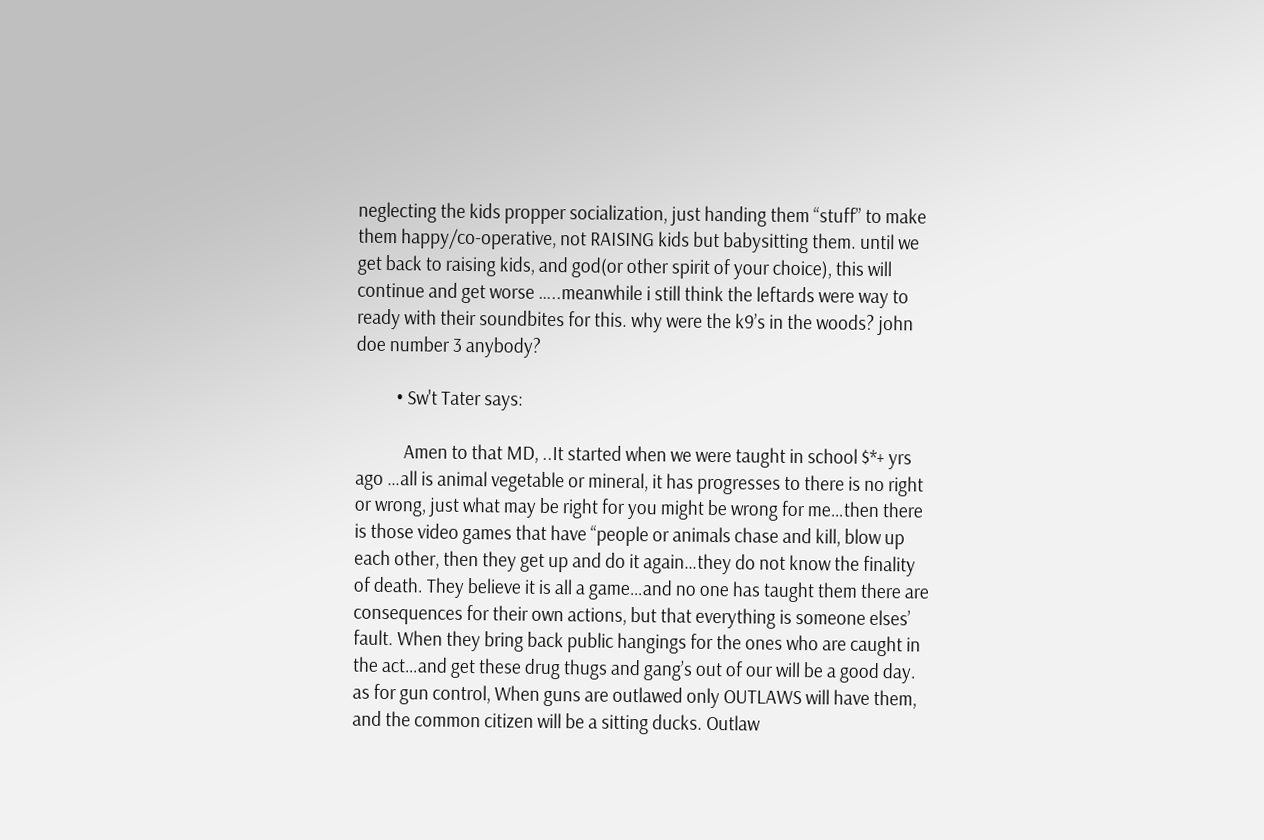neglecting the kids propper socialization, just handing them “stuff” to make them happy/co-operative, not RAISING kids but babysitting them. until we get back to raising kids, and god(or other spirit of your choice), this will continue and get worse …..meanwhile i still think the leftards were way to ready with their soundbites for this. why were the k9’s in the woods? john doe number 3 anybody?

          • Sw't Tater says:

            Amen to that MD, ..It started when we were taught in school $*+ yrs ago …all is animal vegetable or mineral, it has progresses to there is no right or wrong, just what may be right for you might be wrong for me…then there is those video games that have “people or animals chase and kill, blow up each other, then they get up and do it again…they do not know the finality of death. They believe it is all a game…and no one has taught them there are consequences for their own actions, but that everything is someone elses’ fault. When they bring back public hangings for the ones who are caught in the act…and get these drug thugs and gang’s out of our will be a good day. as for gun control, When guns are outlawed only OUTLAWS will have them, and the common citizen will be a sitting ducks. Outlaw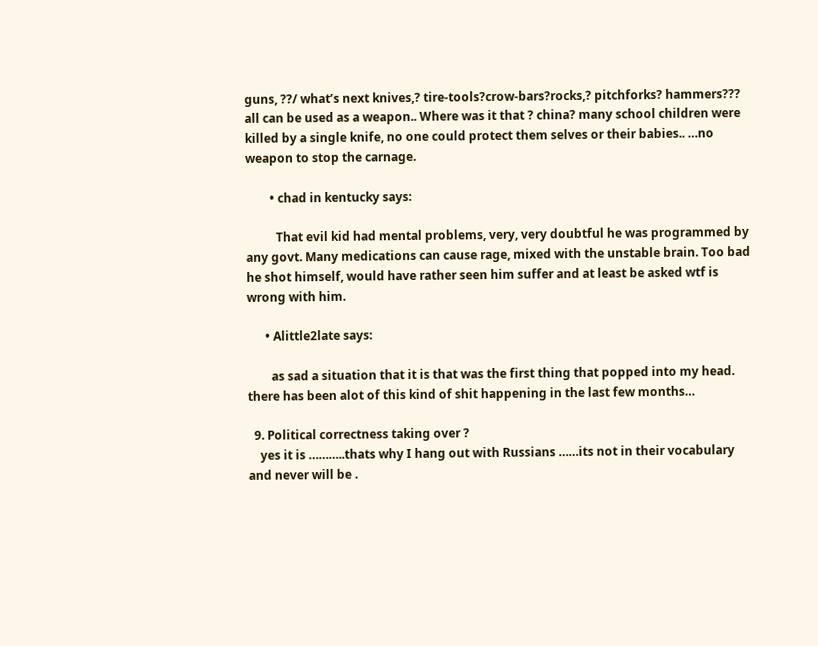guns, ??/ what’s next knives,? tire-tools?crow-bars?rocks,? pitchforks? hammers??? all can be used as a weapon.. Where was it that ? china? many school children were killed by a single knife, no one could protect them selves or their babies.. …no weapon to stop the carnage.

        • chad in kentucky says:

          That evil kid had mental problems, very, very doubtful he was programmed by any govt. Many medications can cause rage, mixed with the unstable brain. Too bad he shot himself, would have rather seen him suffer and at least be asked wtf is wrong with him.

      • Alittle2late says:

        as sad a situation that it is that was the first thing that popped into my head. there has been alot of this kind of shit happening in the last few months…

  9. Political correctness taking over ?
    yes it is ………..thats why I hang out with Russians ……its not in their vocabulary and never will be .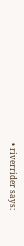• riverrider says: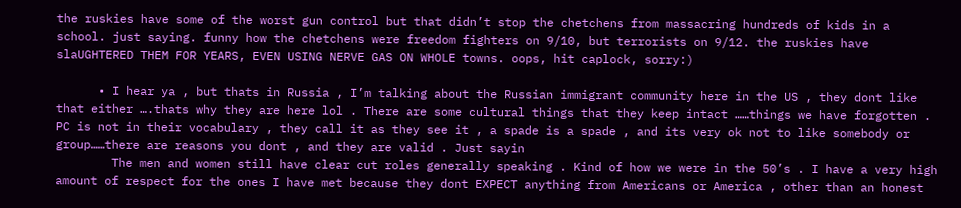the ruskies have some of the worst gun control but that didn’t stop the chetchens from massacring hundreds of kids in a school. just saying. funny how the chetchens were freedom fighters on 9/10, but terrorists on 9/12. the ruskies have slaUGHTERED THEM FOR YEARS, EVEN USING NERVE GAS ON WHOLE towns. oops, hit caplock, sorry:)

      • I hear ya , but thats in Russia , I’m talking about the Russian immigrant community here in the US , they dont like that either ….thats why they are here lol . There are some cultural things that they keep intact ……things we have forgotten . PC is not in their vocabulary , they call it as they see it , a spade is a spade , and its very ok not to like somebody or group……there are reasons you dont , and they are valid . Just sayin
        The men and women still have clear cut roles generally speaking . Kind of how we were in the 50’s . I have a very high amount of respect for the ones I have met because they dont EXPECT anything from Americans or America , other than an honest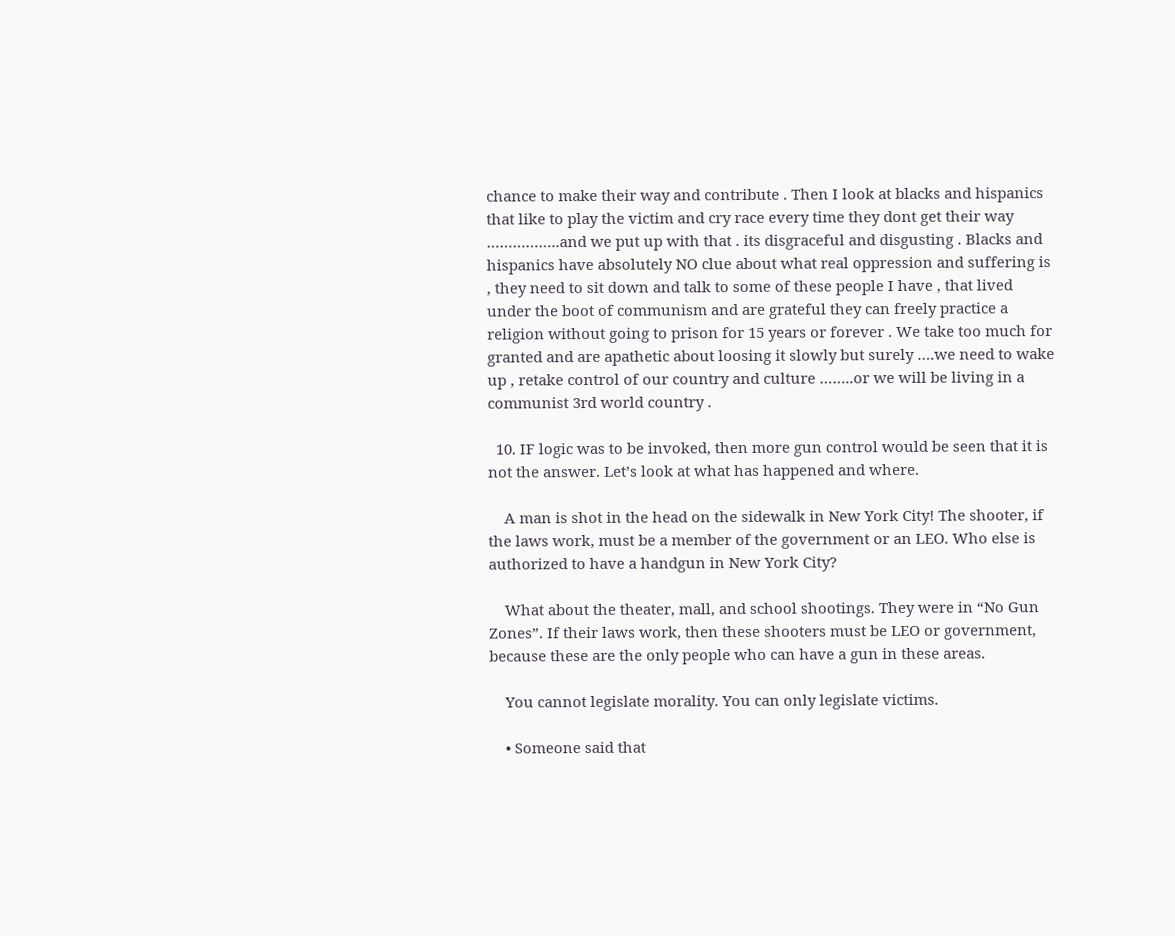chance to make their way and contribute . Then I look at blacks and hispanics that like to play the victim and cry race every time they dont get their way ……………..and we put up with that . its disgraceful and disgusting . Blacks and hispanics have absolutely NO clue about what real oppression and suffering is , they need to sit down and talk to some of these people I have , that lived under the boot of communism and are grateful they can freely practice a religion without going to prison for 15 years or forever . We take too much for granted and are apathetic about loosing it slowly but surely ….we need to wake up , retake control of our country and culture ……..or we will be living in a communist 3rd world country .

  10. IF logic was to be invoked, then more gun control would be seen that it is not the answer. Let’s look at what has happened and where.

    A man is shot in the head on the sidewalk in New York City! The shooter, if the laws work, must be a member of the government or an LEO. Who else is authorized to have a handgun in New York City?

    What about the theater, mall, and school shootings. They were in “No Gun Zones”. If their laws work, then these shooters must be LEO or government, because these are the only people who can have a gun in these areas.

    You cannot legislate morality. You can only legislate victims.

    • Someone said that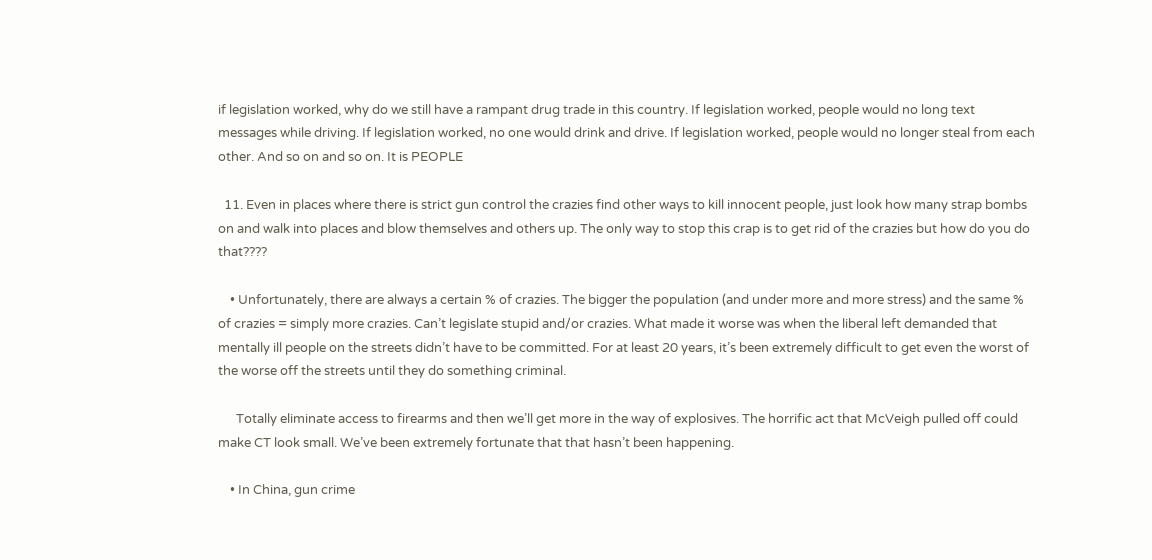if legislation worked, why do we still have a rampant drug trade in this country. If legislation worked, people would no long text messages while driving. If legislation worked, no one would drink and drive. If legislation worked, people would no longer steal from each other. And so on and so on. It is PEOPLE

  11. Even in places where there is strict gun control the crazies find other ways to kill innocent people, just look how many strap bombs on and walk into places and blow themselves and others up. The only way to stop this crap is to get rid of the crazies but how do you do that????

    • Unfortunately, there are always a certain % of crazies. The bigger the population (and under more and more stress) and the same % of crazies = simply more crazies. Can’t legislate stupid and/or crazies. What made it worse was when the liberal left demanded that mentally ill people on the streets didn’t have to be committed. For at least 20 years, it’s been extremely difficult to get even the worst of the worse off the streets until they do something criminal.

      Totally eliminate access to firearms and then we’ll get more in the way of explosives. The horrific act that McVeigh pulled off could make CT look small. We’ve been extremely fortunate that that hasn’t been happening.

    • In China, gun crime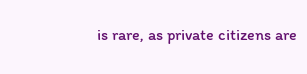is rare, as private citizens are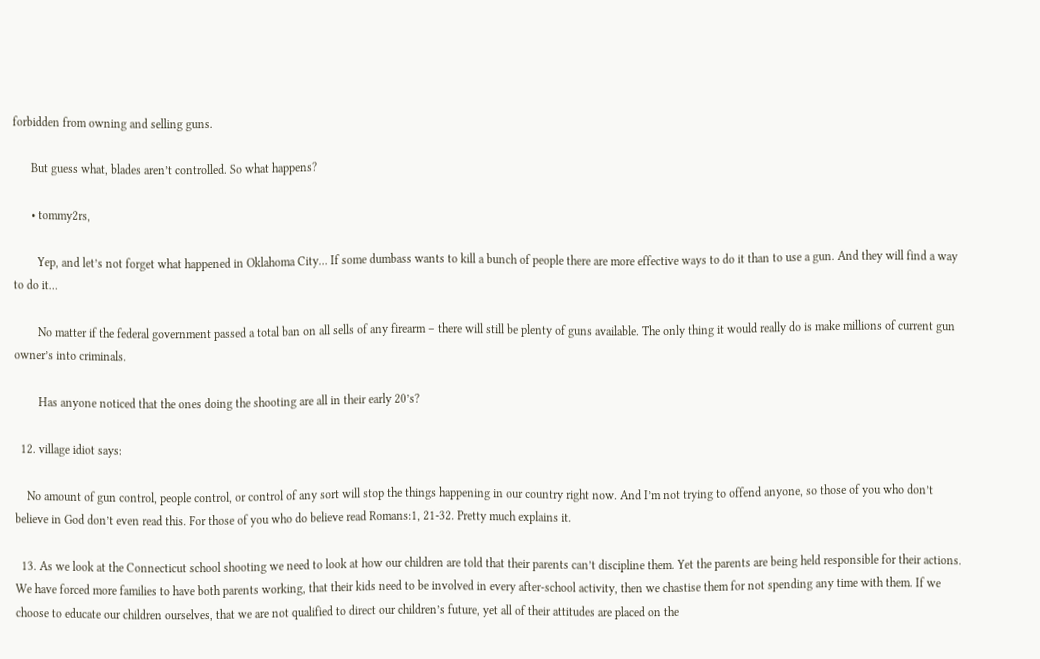forbidden from owning and selling guns.

      But guess what, blades aren’t controlled. So what happens?

      • tommy2rs,

        Yep, and let’s not forget what happened in Oklahoma City… If some dumbass wants to kill a bunch of people there are more effective ways to do it than to use a gun. And they will find a way to do it…

        No matter if the federal government passed a total ban on all sells of any firearm – there will still be plenty of guns available. The only thing it would really do is make millions of current gun owner’s into criminals.

        Has anyone noticed that the ones doing the shooting are all in their early 20’s?

  12. village idiot says:

    No amount of gun control, people control, or control of any sort will stop the things happening in our country right now. And I’m not trying to offend anyone, so those of you who don’t believe in God don’t even read this. For those of you who do believe read Romans:1, 21-32. Pretty much explains it.

  13. As we look at the Connecticut school shooting we need to look at how our children are told that their parents can’t discipline them. Yet the parents are being held responsible for their actions. We have forced more families to have both parents working, that their kids need to be involved in every after-school activity, then we chastise them for not spending any time with them. If we choose to educate our children ourselves, that we are not qualified to direct our children’s future, yet all of their attitudes are placed on the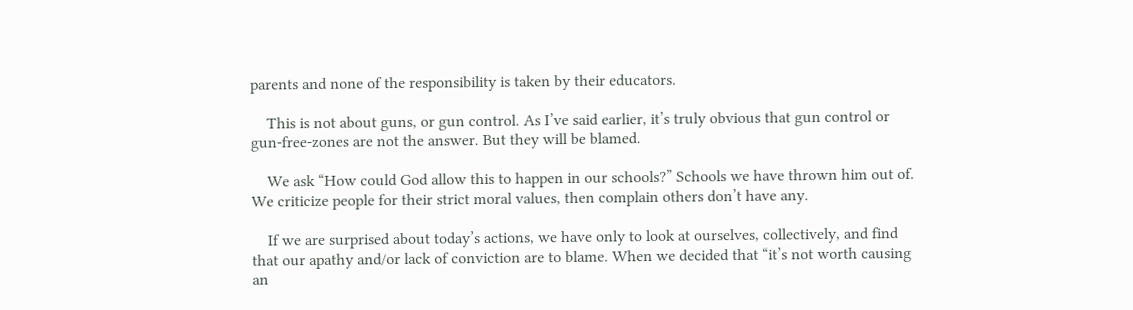parents and none of the responsibility is taken by their educators.

    This is not about guns, or gun control. As I’ve said earlier, it’s truly obvious that gun control or gun-free-zones are not the answer. But they will be blamed.

    We ask “How could God allow this to happen in our schools?” Schools we have thrown him out of. We criticize people for their strict moral values, then complain others don’t have any.

    If we are surprised about today’s actions, we have only to look at ourselves, collectively, and find that our apathy and/or lack of conviction are to blame. When we decided that “it’s not worth causing an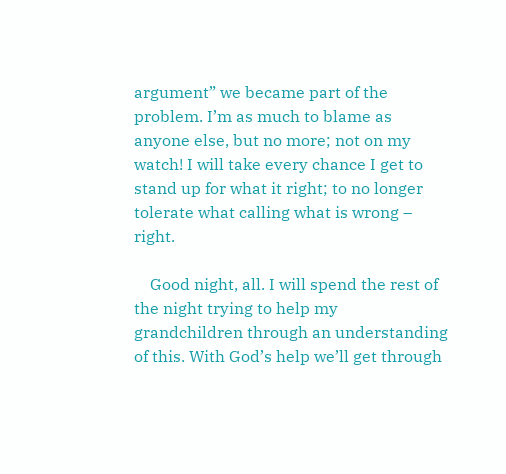argument” we became part of the problem. I’m as much to blame as anyone else, but no more; not on my watch! I will take every chance I get to stand up for what it right; to no longer tolerate what calling what is wrong – right.

    Good night, all. I will spend the rest of the night trying to help my grandchildren through an understanding of this. With God’s help we’ll get through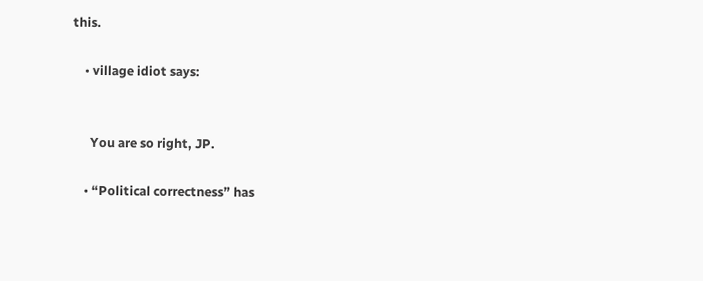this.

    • village idiot says:


      You are so right, JP.

    • “Political correctness” has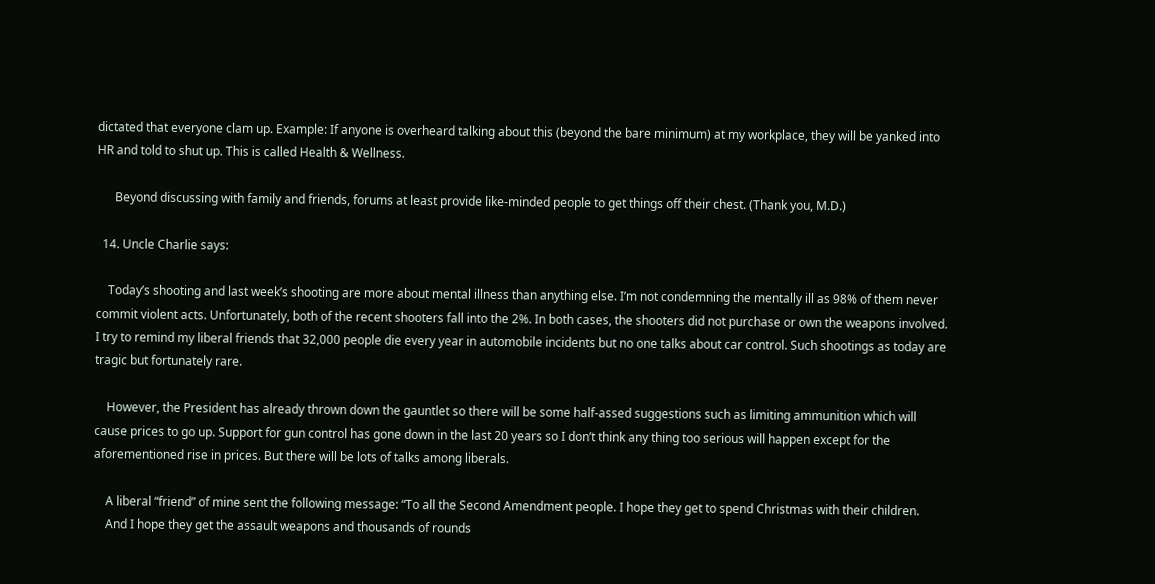dictated that everyone clam up. Example: If anyone is overheard talking about this (beyond the bare minimum) at my workplace, they will be yanked into HR and told to shut up. This is called Health & Wellness.

      Beyond discussing with family and friends, forums at least provide like-minded people to get things off their chest. (Thank you, M.D.)

  14. Uncle Charlie says:

    Today’s shooting and last week’s shooting are more about mental illness than anything else. I’m not condemning the mentally ill as 98% of them never commit violent acts. Unfortunately, both of the recent shooters fall into the 2%. In both cases, the shooters did not purchase or own the weapons involved. I try to remind my liberal friends that 32,000 people die every year in automobile incidents but no one talks about car control. Such shootings as today are tragic but fortunately rare.

    However, the President has already thrown down the gauntlet so there will be some half-assed suggestions such as limiting ammunition which will cause prices to go up. Support for gun control has gone down in the last 20 years so I don’t think any thing too serious will happen except for the aforementioned rise in prices. But there will be lots of talks among liberals.

    A liberal “friend” of mine sent the following message: “To all the Second Amendment people. I hope they get to spend Christmas with their children.
    And I hope they get the assault weapons and thousands of rounds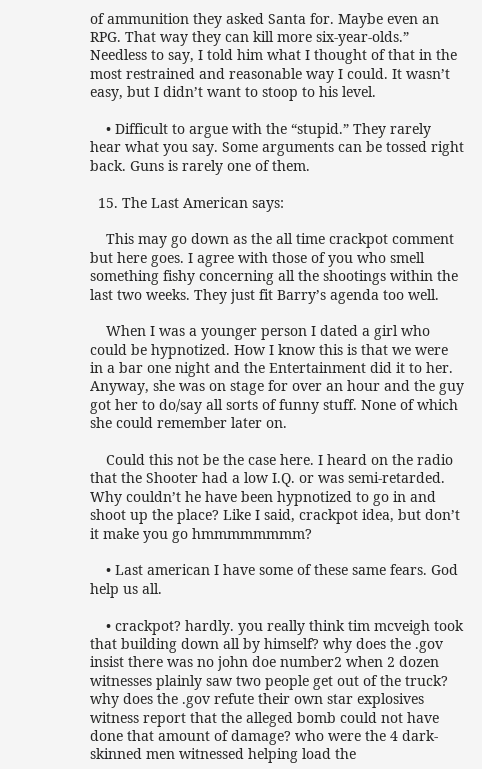of ammunition they asked Santa for. Maybe even an RPG. That way they can kill more six-year-olds.” Needless to say, I told him what I thought of that in the most restrained and reasonable way I could. It wasn’t easy, but I didn’t want to stoop to his level.

    • Difficult to argue with the “stupid.” They rarely hear what you say. Some arguments can be tossed right back. Guns is rarely one of them.

  15. The Last American says:

    This may go down as the all time crackpot comment but here goes. I agree with those of you who smell something fishy concerning all the shootings within the last two weeks. They just fit Barry’s agenda too well.

    When I was a younger person I dated a girl who could be hypnotized. How I know this is that we were in a bar one night and the Entertainment did it to her. Anyway, she was on stage for over an hour and the guy got her to do/say all sorts of funny stuff. None of which she could remember later on.

    Could this not be the case here. I heard on the radio that the Shooter had a low I.Q. or was semi-retarded. Why couldn’t he have been hypnotized to go in and shoot up the place? Like I said, crackpot idea, but don’t it make you go hmmmmmmmm?

    • Last american I have some of these same fears. God help us all.

    • crackpot? hardly. you really think tim mcveigh took that building down all by himself? why does the .gov insist there was no john doe number2 when 2 dozen witnesses plainly saw two people get out of the truck? why does the .gov refute their own star explosives witness report that the alleged bomb could not have done that amount of damage? who were the 4 dark-skinned men witnessed helping load the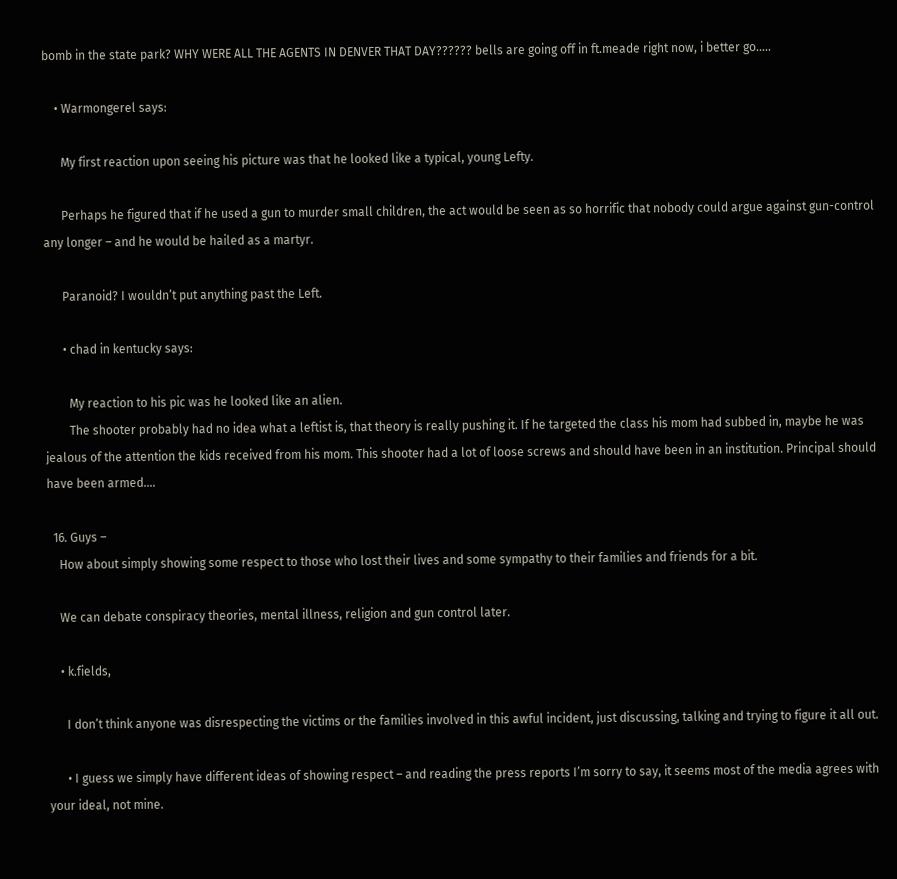bomb in the state park? WHY WERE ALL THE AGENTS IN DENVER THAT DAY?????? bells are going off in ft.meade right now, i better go…..

    • Warmongerel says:

      My first reaction upon seeing his picture was that he looked like a typical, young Lefty.

      Perhaps he figured that if he used a gun to murder small children, the act would be seen as so horrific that nobody could argue against gun-control any longer – and he would be hailed as a martyr.

      Paranoid? I wouldn’t put anything past the Left.

      • chad in kentucky says:

        My reaction to his pic was he looked like an alien.
        The shooter probably had no idea what a leftist is, that theory is really pushing it. If he targeted the class his mom had subbed in, maybe he was jealous of the attention the kids received from his mom. This shooter had a lot of loose screws and should have been in an institution. Principal should have been armed….

  16. Guys –
    How about simply showing some respect to those who lost their lives and some sympathy to their families and friends for a bit.

    We can debate conspiracy theories, mental illness, religion and gun control later.

    • k.fields,

      I don’t think anyone was disrespecting the victims or the families involved in this awful incident, just discussing, talking and trying to figure it all out.

      • I guess we simply have different ideas of showing respect – and reading the press reports I’m sorry to say, it seems most of the media agrees with your ideal, not mine.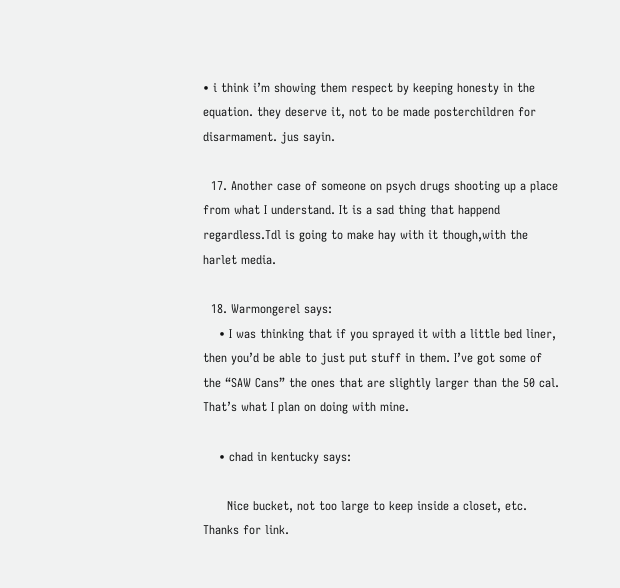• i think i’m showing them respect by keeping honesty in the equation. they deserve it, not to be made posterchildren for disarmament. jus sayin.

  17. Another case of someone on psych drugs shooting up a place from what I understand. It is a sad thing that happend regardless.Tdl is going to make hay with it though,with the harlet media.

  18. Warmongerel says:
    • I was thinking that if you sprayed it with a little bed liner, then you’d be able to just put stuff in them. I’ve got some of the “SAW Cans” the ones that are slightly larger than the 50 cal. That’s what I plan on doing with mine.

    • chad in kentucky says:

      Nice bucket, not too large to keep inside a closet, etc. Thanks for link.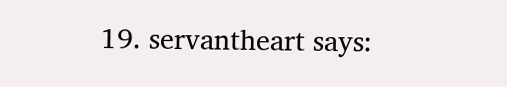19. servantheart says: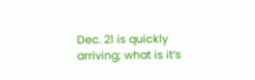Dec. 21 is quickly arriving; what is it’s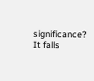significance? It falls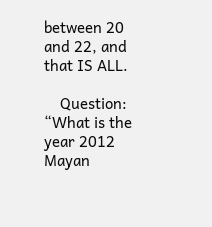between 20 and 22, and that IS ALL.

    Question: “What is the year 2012 Mayan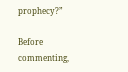prophecy?”

Before commenting,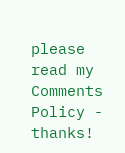please read my Comments Policy - thanks!